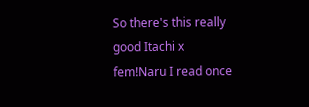So there's this really good Itachi x fem!Naru I read once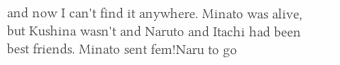and now I can't find it anywhere. Minato was alive, but Kushina wasn't and Naruto and Itachi had been best friends. Minato sent fem!Naru to go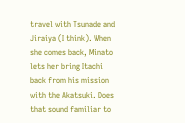travel with Tsunade and Jiraiya (I think). When she comes back, Minato lets her bring Itachi back from his mission with the Akatsuki. Does that sound familiar to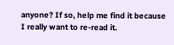anyone? If so, help me find it because I really want to re-read it.